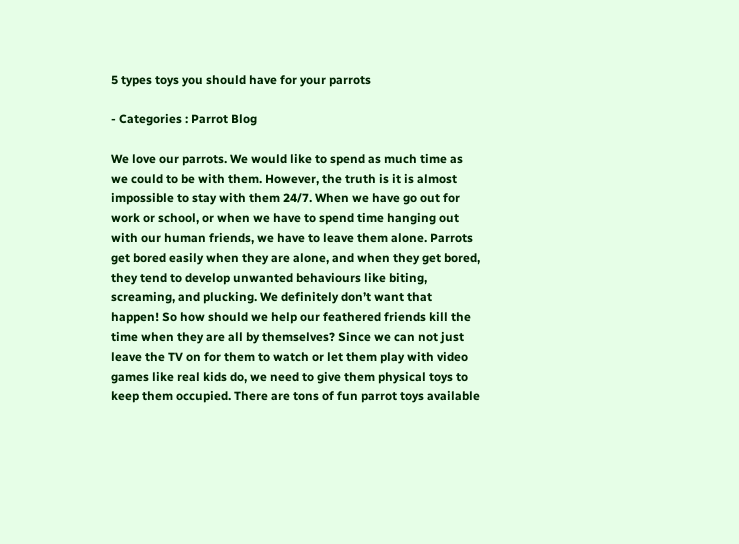5 types toys you should have for your parrots

- Categories : Parrot Blog

We love our parrots. We would like to spend as much time as we could to be with them. However, the truth is it is almost impossible to stay with them 24/7. When we have go out for work or school, or when we have to spend time hanging out with our human friends, we have to leave them alone. Parrots get bored easily when they are alone, and when they get bored, they tend to develop unwanted behaviours like biting, screaming, and plucking. We definitely don’t want that happen! So how should we help our feathered friends kill the time when they are all by themselves? Since we can not just leave the TV on for them to watch or let them play with video games like real kids do, we need to give them physical toys to keep them occupied. There are tons of fun parrot toys available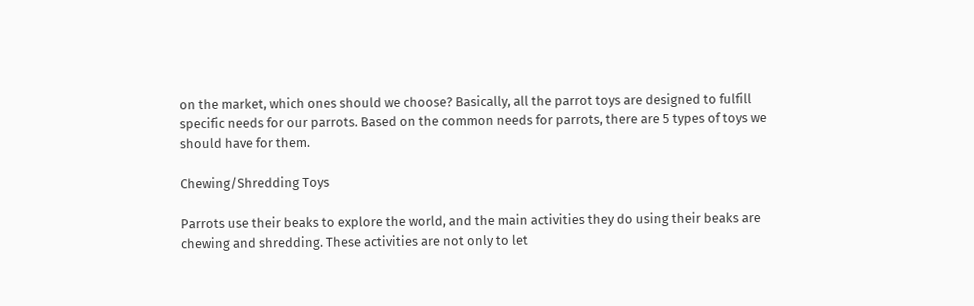on the market, which ones should we choose? Basically, all the parrot toys are designed to fulfill specific needs for our parrots. Based on the common needs for parrots, there are 5 types of toys we should have for them.

Chewing/Shredding Toys

Parrots use their beaks to explore the world, and the main activities they do using their beaks are chewing and shredding. These activities are not only to let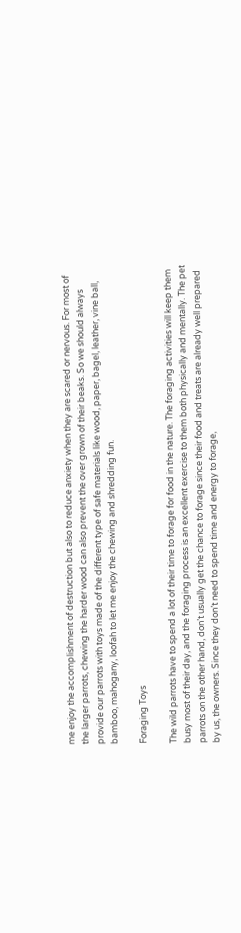me enjoy the accomplishment of destruction but also to reduce anxiety when they are scared or nervous. For most of the larger parrots, chewing the harder wood can also prevent the over grown of their beaks. So we should always provide our parrots with toys made of the different type of safe materials like wood, paper, bagel, leather, vine ball, bamboo, mahogany, loofah to let me enjoy the chewing and shredding fun.

Foraging Toys

The wild parrots have to spend a lot of their time to forage for food in the nature. The foraging activities will keep them busy most of their day, and the foraging process is an excellent exercise to them both physically and mentally. The pet parrots on the other hand, don’t usually get the chance to forage since their food and treats are already well prepared by us, the owners. Since they don’t need to spend time and energy to forage,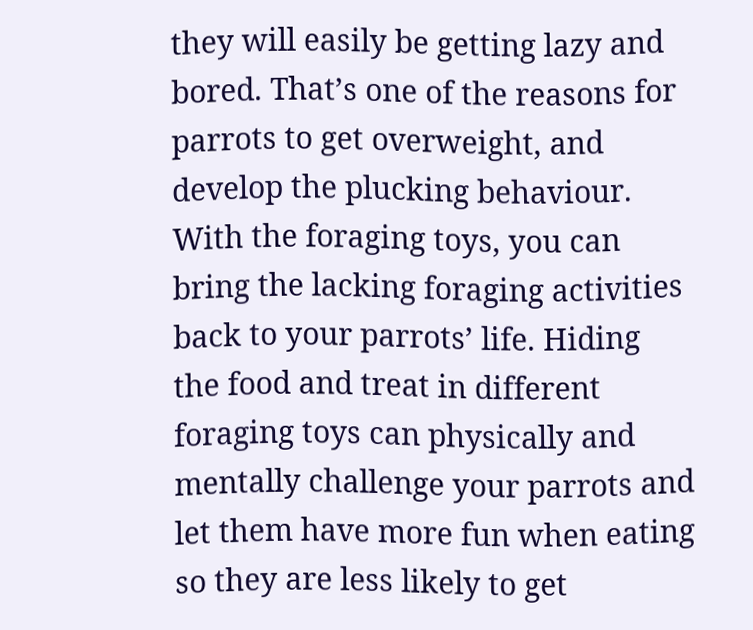they will easily be getting lazy and bored. That’s one of the reasons for parrots to get overweight, and develop the plucking behaviour. With the foraging toys, you can bring the lacking foraging activities back to your parrots’ life. Hiding the food and treat in different foraging toys can physically and mentally challenge your parrots and let them have more fun when eating so they are less likely to get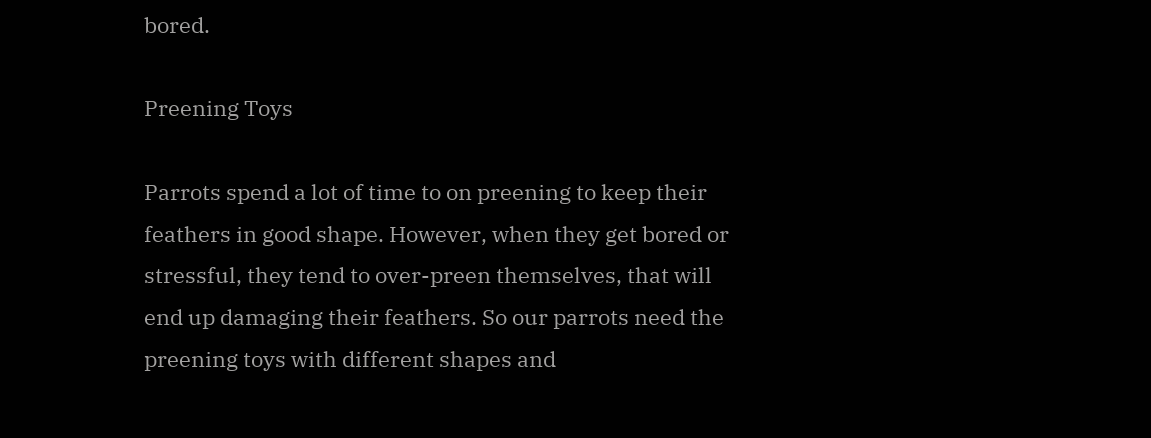bored.

Preening Toys

Parrots spend a lot of time to on preening to keep their feathers in good shape. However, when they get bored or stressful, they tend to over-preen themselves, that will end up damaging their feathers. So our parrots need the preening toys with different shapes and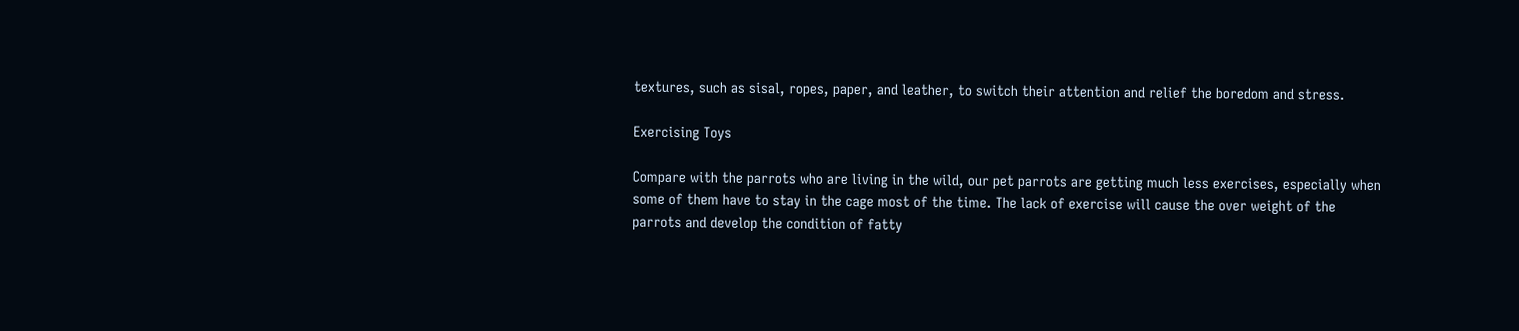textures, such as sisal, ropes, paper, and leather, to switch their attention and relief the boredom and stress.

Exercising Toys

Compare with the parrots who are living in the wild, our pet parrots are getting much less exercises, especially when some of them have to stay in the cage most of the time. The lack of exercise will cause the over weight of the parrots and develop the condition of fatty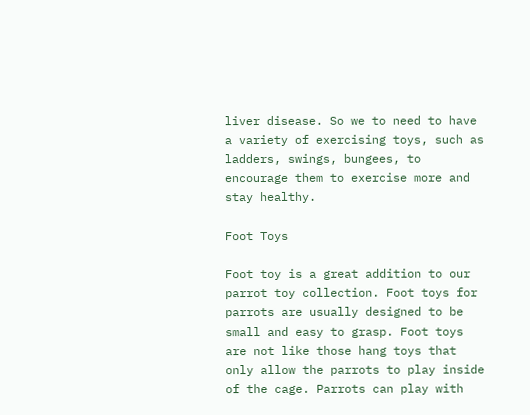liver disease. So we to need to have a variety of exercising toys, such as ladders, swings, bungees, to encourage them to exercise more and stay healthy.

Foot Toys

Foot toy is a great addition to our parrot toy collection. Foot toys for parrots are usually designed to be small and easy to grasp. Foot toys are not like those hang toys that only allow the parrots to play inside of the cage. Parrots can play with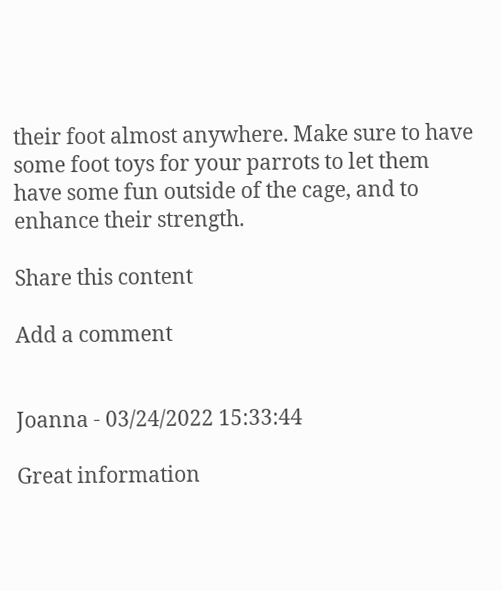their foot almost anywhere. Make sure to have some foot toys for your parrots to let them have some fun outside of the cage, and to enhance their strength.

Share this content

Add a comment


Joanna - 03/24/2022 15:33:44

Great information